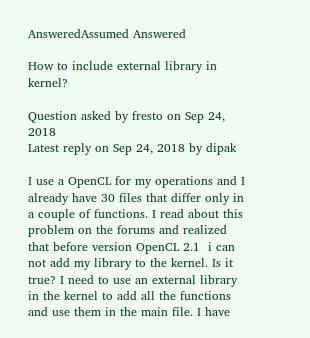AnsweredAssumed Answered

How to include external library in kernel?

Question asked by fresto on Sep 24, 2018
Latest reply on Sep 24, 2018 by dipak

I use a OpenCL for my operations and I already have 30 files that differ only in a couple of functions. I read about this problem on the forums and realized that before version OpenCL 2.1  i can not add my library to the kernel. Is it true? I need to use an external library in the kernel to add all the functions and use them in the main file. I have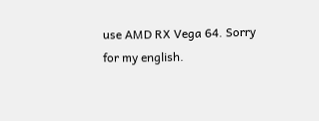use AMD RX Vega 64. Sorry for my english.